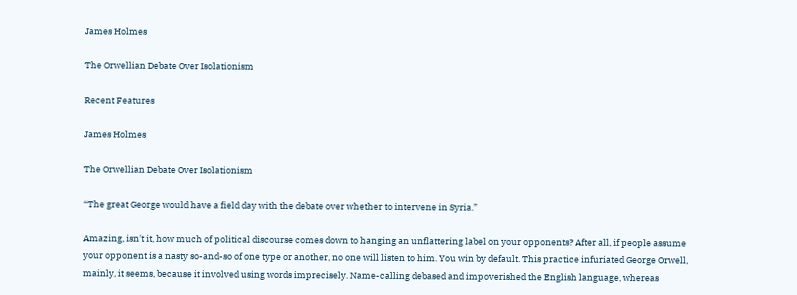James Holmes

The Orwellian Debate Over Isolationism

Recent Features

James Holmes

The Orwellian Debate Over Isolationism

“The great George would have a field day with the debate over whether to intervene in Syria.”

Amazing, isn't it, how much of political discourse comes down to hanging an unflattering label on your opponents? After all, if people assume your opponent is a nasty so-and-so of one type or another, no one will listen to him. You win by default. This practice infuriated George Orwell, mainly, it seems, because it involved using words imprecisely. Name-calling debased and impoverished the English language, whereas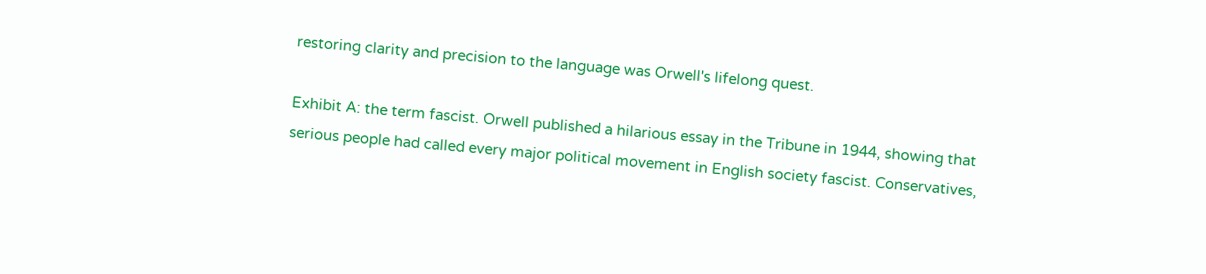restoring clarity and precision to the language was Orwell's lifelong quest.

Exhibit A: the term fascist. Orwell published a hilarious essay in the Tribune in 1944, showing that serious people had called every major political movement in English society fascist. Conservatives,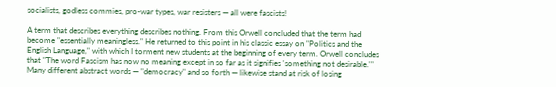socialists, godless commies, pro-war types, war resisters — all were fascists!

A term that describes everything describes nothing. From this Orwell concluded that the term had become "essentially meaningless." He returned to this point in his classic essay on "Politics and the English Language," with which I torment new students at the beginning of every term. Orwell concludes that "The word Fascism has now no meaning except in so far as it signifies 'something not desirable.'" Many different abstract words — "democracy" and so forth — likewise stand at risk of losing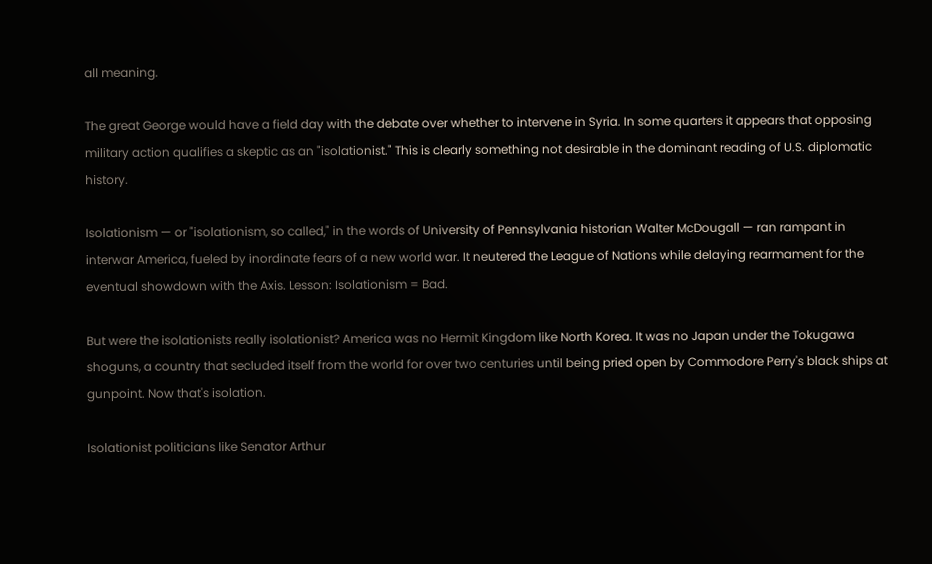all meaning.

The great George would have a field day with the debate over whether to intervene in Syria. In some quarters it appears that opposing military action qualifies a skeptic as an "isolationist." This is clearly something not desirable in the dominant reading of U.S. diplomatic history.

Isolationism — or "isolationism, so called," in the words of University of Pennsylvania historian Walter McDougall — ran rampant in interwar America, fueled by inordinate fears of a new world war. It neutered the League of Nations while delaying rearmament for the eventual showdown with the Axis. Lesson: Isolationism = Bad.

But were the isolationists really isolationist? America was no Hermit Kingdom like North Korea. It was no Japan under the Tokugawa shoguns, a country that secluded itself from the world for over two centuries until being pried open by Commodore Perry's black ships at gunpoint. Now that's isolation.

Isolationist politicians like Senator Arthur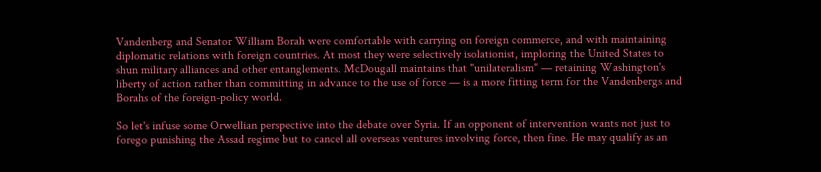Vandenberg and Senator William Borah were comfortable with carrying on foreign commerce, and with maintaining diplomatic relations with foreign countries. At most they were selectively isolationist, imploring the United States to shun military alliances and other entanglements. McDougall maintains that "unilateralism" — retaining Washington's liberty of action rather than committing in advance to the use of force — is a more fitting term for the Vandenbergs and Borahs of the foreign-policy world.

So let's infuse some Orwellian perspective into the debate over Syria. If an opponent of intervention wants not just to forego punishing the Assad regime but to cancel all overseas ventures involving force, then fine. He may qualify as an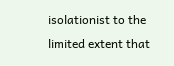isolationist to the limited extent that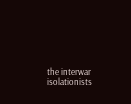the interwar isolationists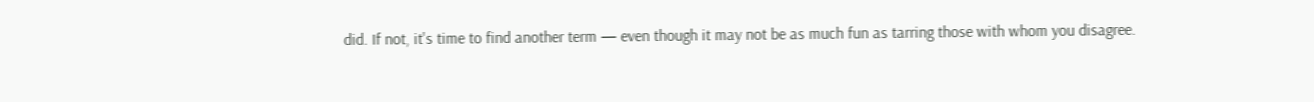did. If not, it's time to find another term — even though it may not be as much fun as tarring those with whom you disagree.